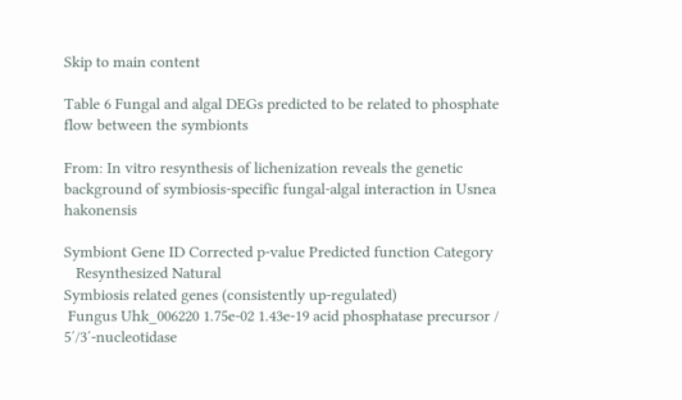Skip to main content

Table 6 Fungal and algal DEGs predicted to be related to phosphate flow between the symbionts

From: In vitro resynthesis of lichenization reveals the genetic background of symbiosis-specific fungal-algal interaction in Usnea hakonensis

Symbiont Gene ID Corrected p-value Predicted function Category
   Resynthesized Natural
Symbiosis related genes (consistently up-regulated)
 Fungus Uhk_006220 1.75e-02 1.43e-19 acid phosphatase precursor / 5′/3′-nucleotidase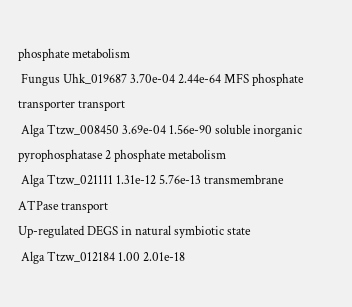phosphate metabolism
 Fungus Uhk_019687 3.70e-04 2.44e-64 MFS phosphate transporter transport
 Alga Ttzw_008450 3.69e-04 1.56e-90 soluble inorganic pyrophosphatase 2 phosphate metabolism
 Alga Ttzw_021111 1.31e-12 5.76e-13 transmembrane ATPase transport
Up-regulated DEGS in natural symbiotic state
 Alga Ttzw_012184 1.00 2.01e-18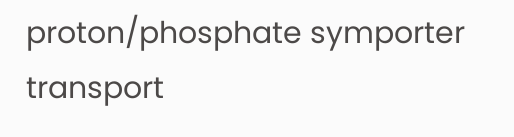proton/phosphate symporter transport